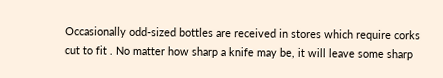Occasionally odd-sized bottles are received in stores which require corks cut to fit . No matter how sharp a knife may be, it will leave some sharp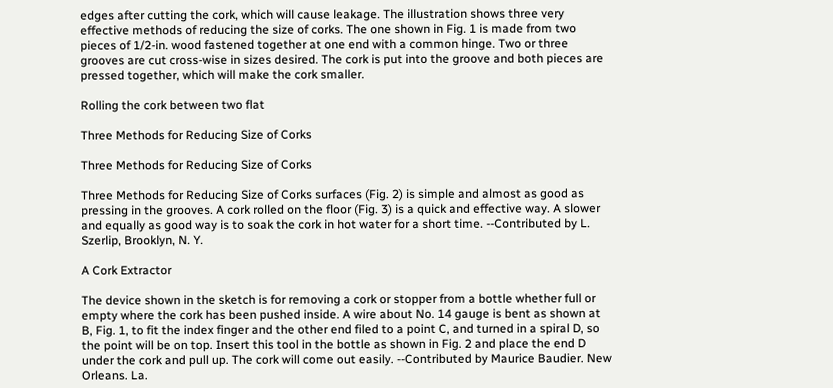edges after cutting the cork, which will cause leakage. The illustration shows three very effective methods of reducing the size of corks. The one shown in Fig. 1 is made from two pieces of 1/2-in. wood fastened together at one end with a common hinge. Two or three grooves are cut cross-wise in sizes desired. The cork is put into the groove and both pieces are pressed together, which will make the cork smaller.

Rolling the cork between two flat

Three Methods for Reducing Size of Corks

Three Methods for Reducing Size of Corks

Three Methods for Reducing Size of Corks surfaces (Fig. 2) is simple and almost as good as pressing in the grooves. A cork rolled on the floor (Fig. 3) is a quick and effective way. A slower and equally as good way is to soak the cork in hot water for a short time. --Contributed by L. Szerlip, Brooklyn, N. Y.

A Cork Extractor

The device shown in the sketch is for removing a cork or stopper from a bottle whether full or empty where the cork has been pushed inside. A wire about No. 14 gauge is bent as shown at B, Fig. 1, to fit the index finger and the other end filed to a point C, and turned in a spiral D, so the point will be on top. Insert this tool in the bottle as shown in Fig. 2 and place the end D under the cork and pull up. The cork will come out easily. --Contributed by Maurice Baudier. New Orleans. La.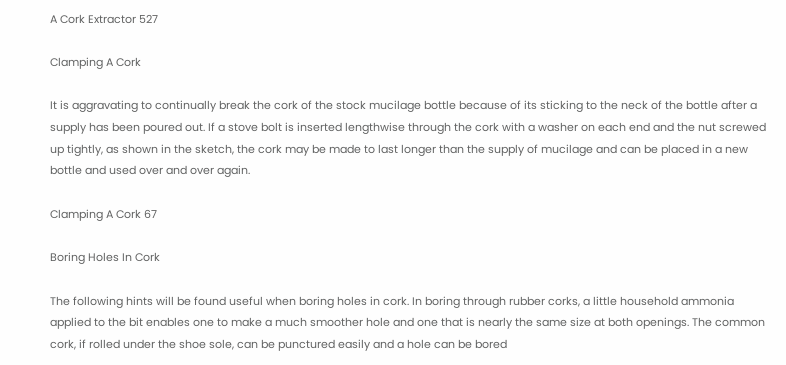A Cork Extractor 527

Clamping A Cork

It is aggravating to continually break the cork of the stock mucilage bottle because of its sticking to the neck of the bottle after a supply has been poured out. If a stove bolt is inserted lengthwise through the cork with a washer on each end and the nut screwed up tightly, as shown in the sketch, the cork may be made to last longer than the supply of mucilage and can be placed in a new bottle and used over and over again.

Clamping A Cork 67

Boring Holes In Cork

The following hints will be found useful when boring holes in cork. In boring through rubber corks, a little household ammonia applied to the bit enables one to make a much smoother hole and one that is nearly the same size at both openings. The common cork, if rolled under the shoe sole, can be punctured easily and a hole can be bored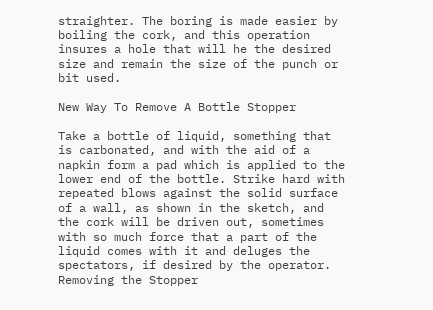straighter. The boring is made easier by boiling the cork, and this operation insures a hole that will he the desired size and remain the size of the punch or bit used.

New Way To Remove A Bottle Stopper

Take a bottle of liquid, something that is carbonated, and with the aid of a napkin form a pad which is applied to the lower end of the bottle. Strike hard with repeated blows against the solid surface of a wall, as shown in the sketch, and the cork will be driven out, sometimes with so much force that a part of the liquid comes with it and deluges the spectators, if desired by the operator. Removing the Stopper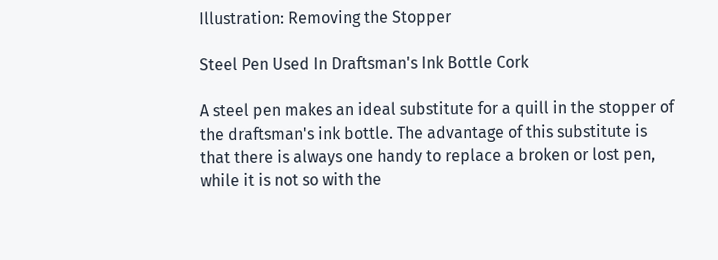Illustration: Removing the Stopper

Steel Pen Used In Draftsman's Ink Bottle Cork

A steel pen makes an ideal substitute for a quill in the stopper of the draftsman's ink bottle. The advantage of this substitute is that there is always one handy to replace a broken or lost pen, while it is not so with the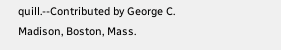quill.--Contributed by George C. Madison, Boston, Mass.